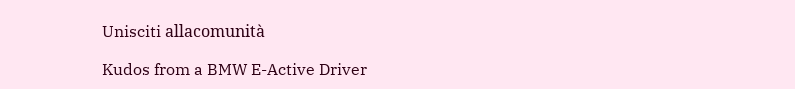Unisciti allacomunità

Kudos from a BMW E-Active Driver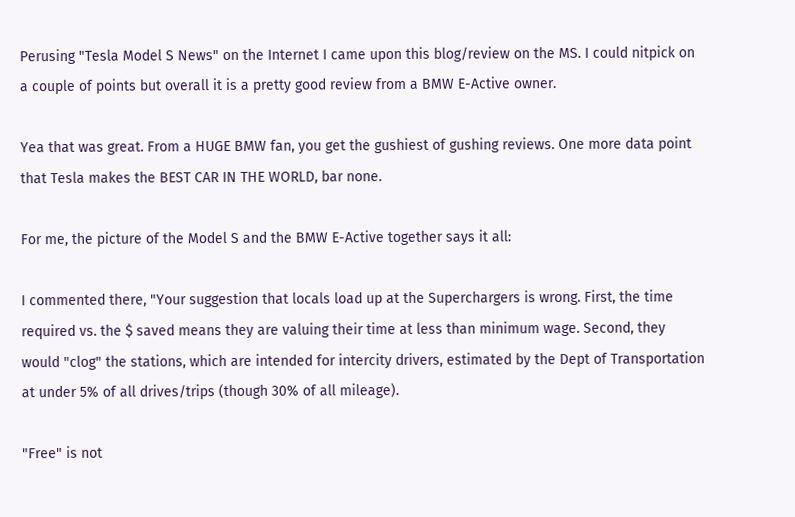Perusing "Tesla Model S News" on the Internet I came upon this blog/review on the MS. I could nitpick on a couple of points but overall it is a pretty good review from a BMW E-Active owner.

Yea that was great. From a HUGE BMW fan, you get the gushiest of gushing reviews. One more data point that Tesla makes the BEST CAR IN THE WORLD, bar none.

For me, the picture of the Model S and the BMW E-Active together says it all:

I commented there, "Your suggestion that locals load up at the Superchargers is wrong. First, the time required vs. the $ saved means they are valuing their time at less than minimum wage. Second, they would "clog" the stations, which are intended for intercity drivers, estimated by the Dept of Transportation at under 5% of all drives/trips (though 30% of all mileage).

"Free" is not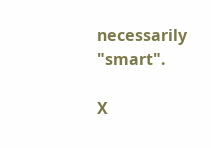necessarily "smart".

X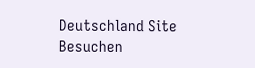Deutschland Site Besuchen